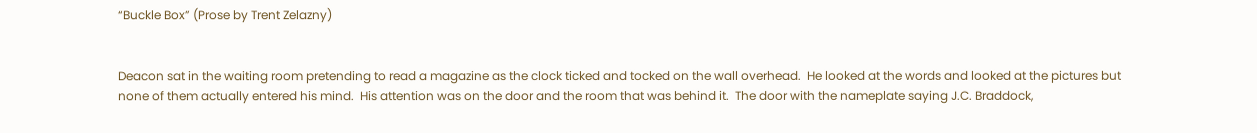“Buckle Box” (Prose by Trent Zelazny)


Deacon sat in the waiting room pretending to read a magazine as the clock ticked and tocked on the wall overhead.  He looked at the words and looked at the pictures but none of them actually entered his mind.  His attention was on the door and the room that was behind it.  The door with the nameplate saying J.C. Braddock,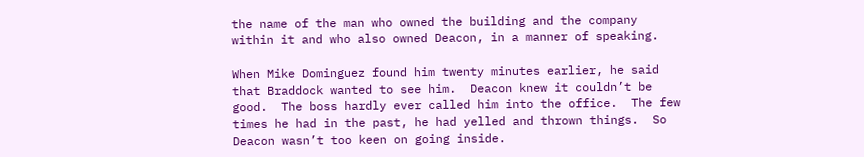the name of the man who owned the building and the company within it and who also owned Deacon, in a manner of speaking.

When Mike Dominguez found him twenty minutes earlier, he said that Braddock wanted to see him.  Deacon knew it couldn’t be good.  The boss hardly ever called him into the office.  The few times he had in the past, he had yelled and thrown things.  So Deacon wasn’t too keen on going inside.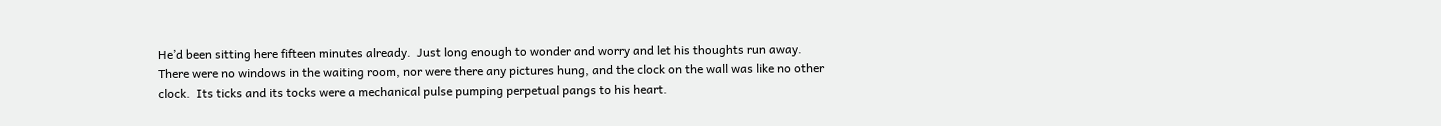He’d been sitting here fifteen minutes already.  Just long enough to wonder and worry and let his thoughts run away.  There were no windows in the waiting room, nor were there any pictures hung, and the clock on the wall was like no other clock.  Its ticks and its tocks were a mechanical pulse pumping perpetual pangs to his heart.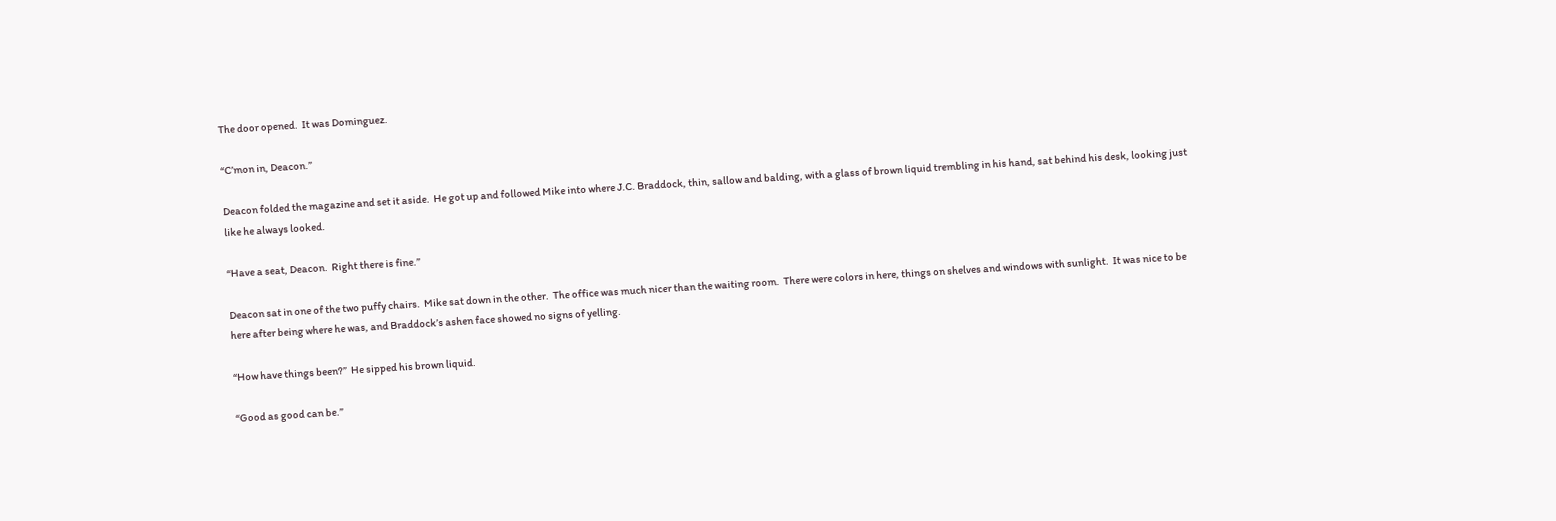The door opened.  It was Dominguez.

“C’mon in, Deacon.”

Deacon folded the magazine and set it aside.  He got up and followed Mike into where J.C. Braddock, thin, sallow and balding, with a glass of brown liquid trembling in his hand, sat behind his desk, looking just like he always looked.

“Have a seat, Deacon.  Right there is fine.”

Deacon sat in one of the two puffy chairs.  Mike sat down in the other.  The office was much nicer than the waiting room.  There were colors in here, things on shelves and windows with sunlight.  It was nice to be here after being where he was, and Braddock’s ashen face showed no signs of yelling.

“How have things been?”  He sipped his brown liquid.

“Good as good can be.”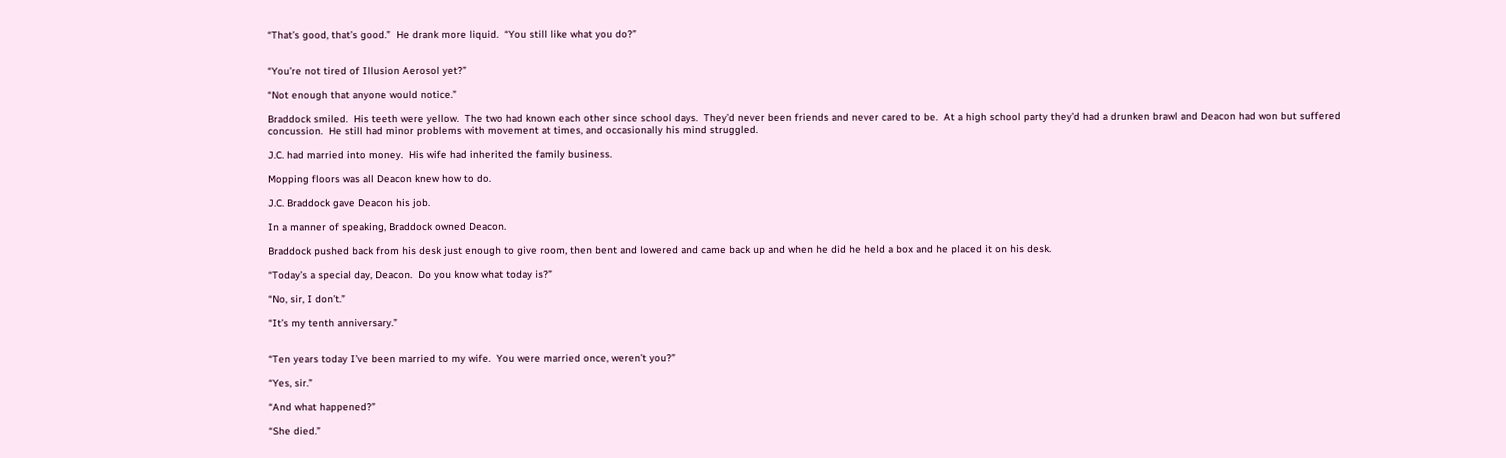“That’s good, that’s good.”  He drank more liquid.  “You still like what you do?”


“You’re not tired of Illusion Aerosol yet?”

“Not enough that anyone would notice.”

Braddock smiled.  His teeth were yellow.  The two had known each other since school days.  They’d never been friends and never cared to be.  At a high school party they’d had a drunken brawl and Deacon had won but suffered concussion.  He still had minor problems with movement at times, and occasionally his mind struggled.

J.C. had married into money.  His wife had inherited the family business.

Mopping floors was all Deacon knew how to do.

J.C. Braddock gave Deacon his job.

In a manner of speaking, Braddock owned Deacon.

Braddock pushed back from his desk just enough to give room, then bent and lowered and came back up and when he did he held a box and he placed it on his desk.

“Today’s a special day, Deacon.  Do you know what today is?”

“No, sir, I don’t.”

“It’s my tenth anniversary.”


“Ten years today I’ve been married to my wife.  You were married once, weren’t you?”

“Yes, sir.”

“And what happened?”

“She died.”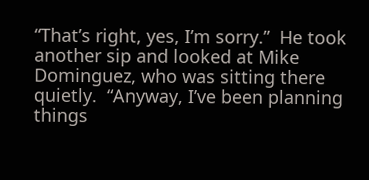“That’s right, yes, I’m sorry.”  He took another sip and looked at Mike Dominguez, who was sitting there quietly.  “Anyway, I’ve been planning things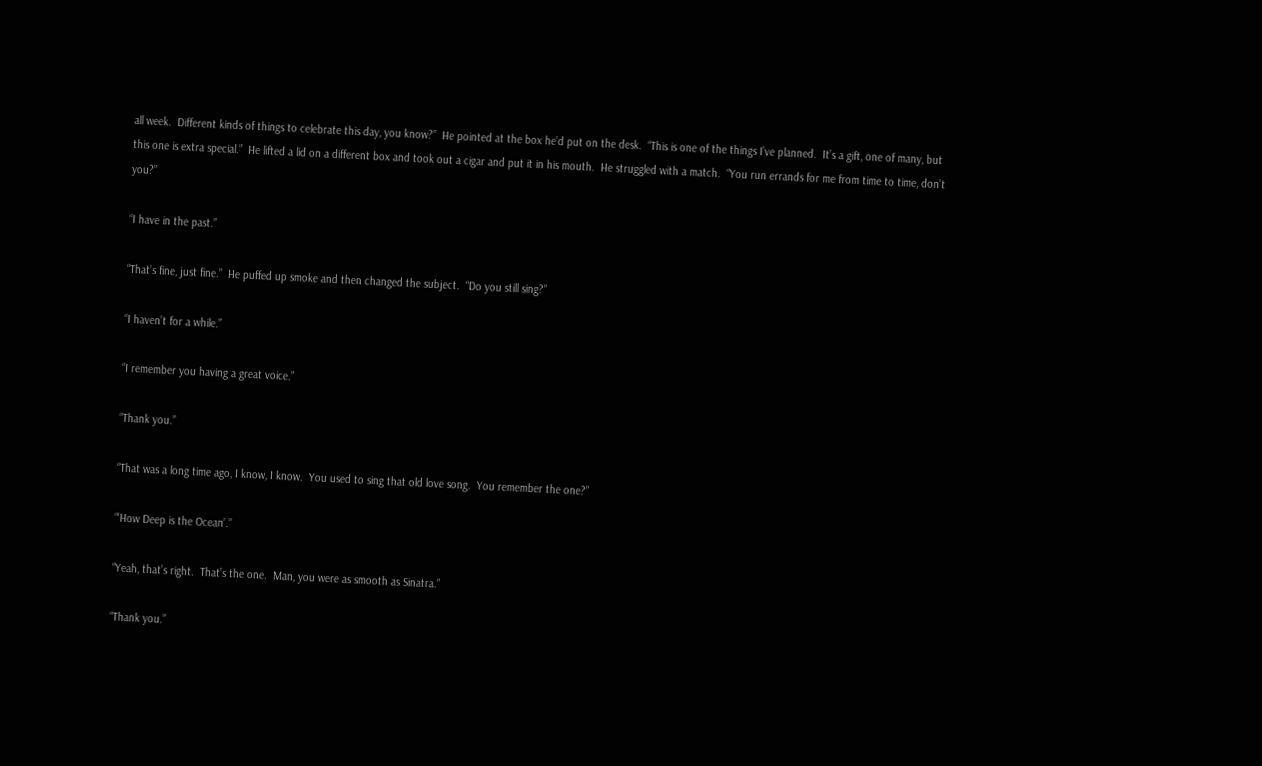all week.  Different kinds of things to celebrate this day, you know?”  He pointed at the box he’d put on the desk.  “This is one of the things I’ve planned.  It’s a gift, one of many, but this one is extra special.”  He lifted a lid on a different box and took out a cigar and put it in his mouth.  He struggled with a match.  “You run errands for me from time to time, don’t you?”

“I have in the past.”

“That’s fine, just fine.”  He puffed up smoke and then changed the subject.  “Do you still sing?”

“I haven’t for a while.”

“I remember you having a great voice.”

“Thank you.”

“That was a long time ago, I know, I know.  You used to sing that old love song.  You remember the one?”

“‘How Deep is the Ocean’.”

“Yeah, that’s right.  That’s the one.  Man, you were as smooth as Sinatra.”

“Thank you.”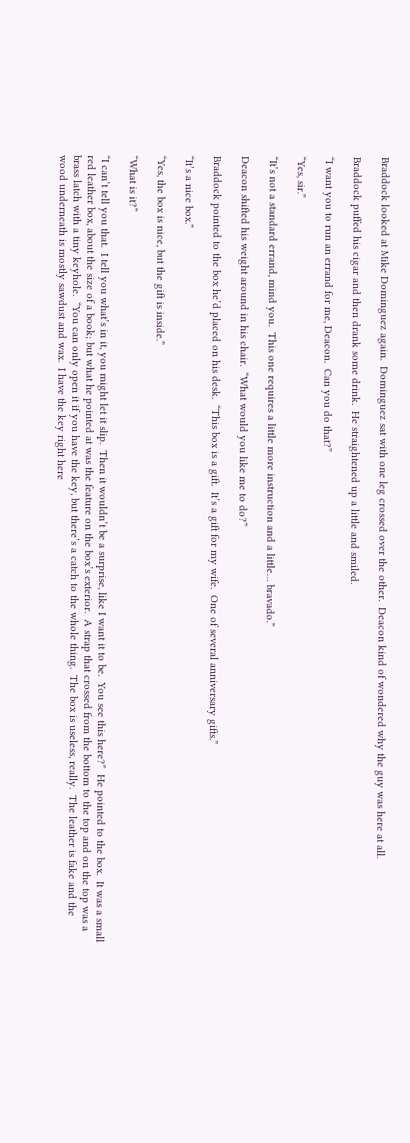Braddock looked at Mike Dominguez again.  Dominguez sat with one leg crossed over the other.  Deacon kind of wondered why the guy was here at all.

Braddock puffed his cigar and then drank some drink.  He straightened up a little and smiled.

“I want you to run an errand for me, Deacon.  Can you do that?”

“Yes, sir.”

“It’s not a standard errand, mind you.  This one requires a little more instruction and a little… bravado.”

Deacon shifted his weight around in his chair.  “What would you like me to do?”

Braddock pointed to the box he’d placed on his desk.  “This box is a gift.  It’s a gift for my wife.  One of several anniversary gifts.”

“It’s a nice box.”

“Yes, the box is nice, but the gift is inside.”

“What is it?”

“I can’t tell you that.  I tell you what’s in it, you might let it slip.  Then it wouldn’t be a surprise, like I want it to be.  You see this here?”  He pointed to the box.  It was a small red leather box, about the size of a book; but what he pointed at was the feature on the box’s exterior.  A strap that crossed from the bottom to the top and on the top was a brass latch with a tiny keyhole.  “You can only open it if you have the key, but there’s a catch to the whole thing.  The box is useless, really.  The leather is fake and the wood underneath is mostly sawdust and wax.  I have the key right here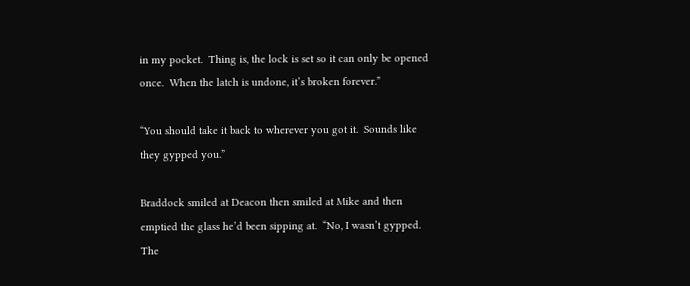in my pocket.  Thing is, the lock is set so it can only be opened once.  When the latch is undone, it’s broken forever.”

“You should take it back to wherever you got it.  Sounds like they gypped you.”

Braddock smiled at Deacon then smiled at Mike and then emptied the glass he’d been sipping at.  “No, I wasn’t gypped.  The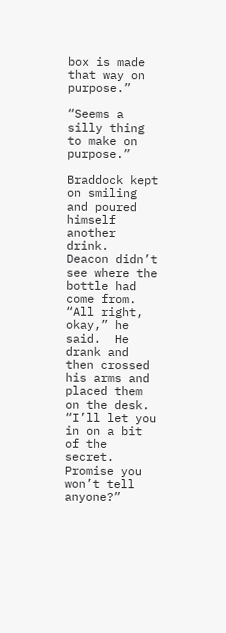box is made that way on purpose.”

“Seems a silly thing to make on purpose.”

Braddock kept on smiling and poured himself another drink.  Deacon didn’t see where the bottle had come from.  “All right, okay,” he said.  He drank and then crossed his arms and placed them on the desk.  “I’ll let you in on a bit of the secret.  Promise you won’t tell anyone?”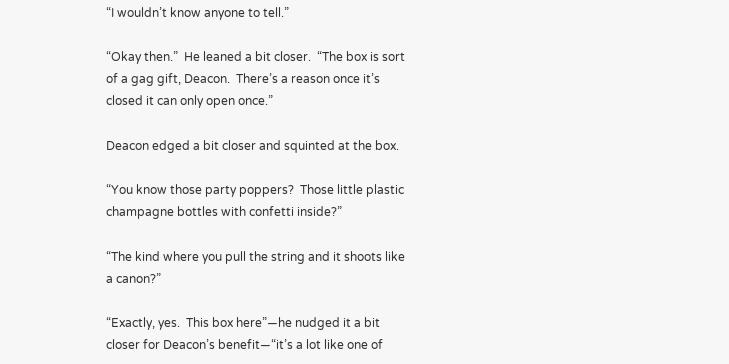“I wouldn’t know anyone to tell.”

“Okay then.”  He leaned a bit closer.  “The box is sort of a gag gift, Deacon.  There’s a reason once it’s closed it can only open once.”

Deacon edged a bit closer and squinted at the box.

“You know those party poppers?  Those little plastic champagne bottles with confetti inside?”

“The kind where you pull the string and it shoots like a canon?”

“Exactly, yes.  This box here”—he nudged it a bit closer for Deacon’s benefit—“it’s a lot like one of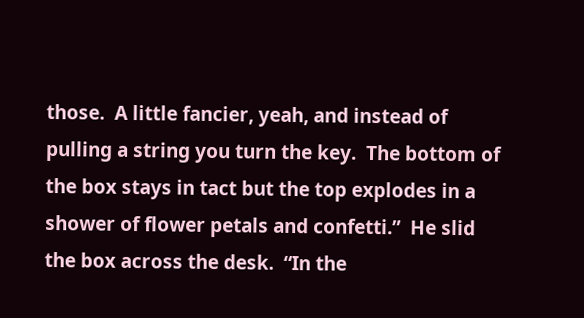those.  A little fancier, yeah, and instead of pulling a string you turn the key.  The bottom of the box stays in tact but the top explodes in a shower of flower petals and confetti.”  He slid the box across the desk.  “In the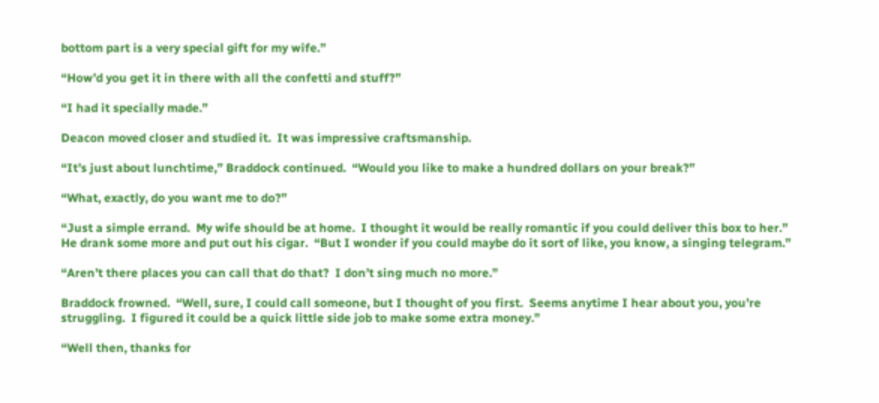bottom part is a very special gift for my wife.”

“How’d you get it in there with all the confetti and stuff?”

“I had it specially made.”

Deacon moved closer and studied it.  It was impressive craftsmanship.

“It’s just about lunchtime,” Braddock continued.  “Would you like to make a hundred dollars on your break?”

“What, exactly, do you want me to do?”

“Just a simple errand.  My wife should be at home.  I thought it would be really romantic if you could deliver this box to her.”  He drank some more and put out his cigar.  “But I wonder if you could maybe do it sort of like, you know, a singing telegram.”

“Aren’t there places you can call that do that?  I don’t sing much no more.”

Braddock frowned.  “Well, sure, I could call someone, but I thought of you first.  Seems anytime I hear about you, you’re struggling.  I figured it could be a quick little side job to make some extra money.”

“Well then, thanks for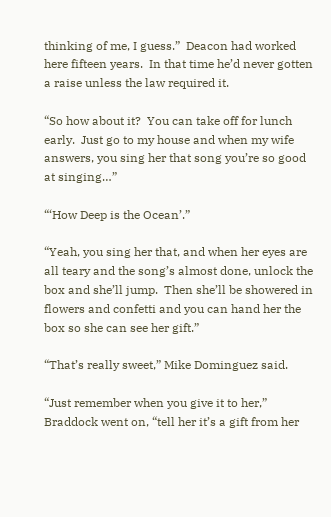thinking of me, I guess.”  Deacon had worked here fifteen years.  In that time he’d never gotten a raise unless the law required it.

“So how about it?  You can take off for lunch early.  Just go to my house and when my wife answers, you sing her that song you’re so good at singing…”

“‘How Deep is the Ocean’.”

“Yeah, you sing her that, and when her eyes are all teary and the song’s almost done, unlock the box and she’ll jump.  Then she’ll be showered in flowers and confetti and you can hand her the box so she can see her gift.”

“That’s really sweet,” Mike Dominguez said.

“Just remember when you give it to her,” Braddock went on, “tell her it’s a gift from her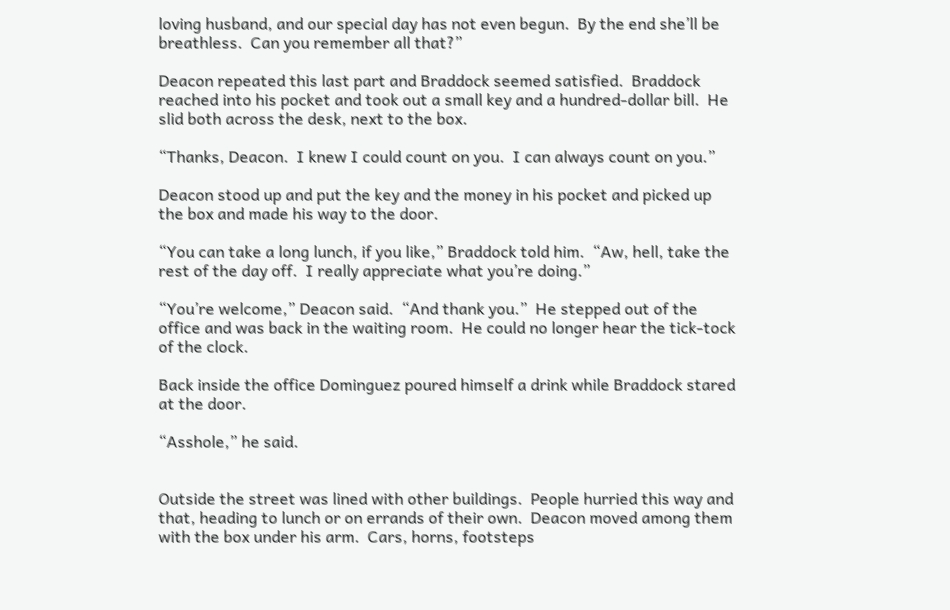loving husband, and our special day has not even begun.  By the end she’ll be breathless.  Can you remember all that?”

Deacon repeated this last part and Braddock seemed satisfied.  Braddock reached into his pocket and took out a small key and a hundred-dollar bill.  He slid both across the desk, next to the box.

“Thanks, Deacon.  I knew I could count on you.  I can always count on you.”

Deacon stood up and put the key and the money in his pocket and picked up the box and made his way to the door.

“You can take a long lunch, if you like,” Braddock told him.  “Aw, hell, take the rest of the day off.  I really appreciate what you’re doing.”

“You’re welcome,” Deacon said.  “And thank you.”  He stepped out of the office and was back in the waiting room.  He could no longer hear the tick-tock of the clock.

Back inside the office Dominguez poured himself a drink while Braddock stared at the door.

“Asshole,” he said.


Outside the street was lined with other buildings.  People hurried this way and that, heading to lunch or on errands of their own.  Deacon moved among them with the box under his arm.  Cars, horns, footsteps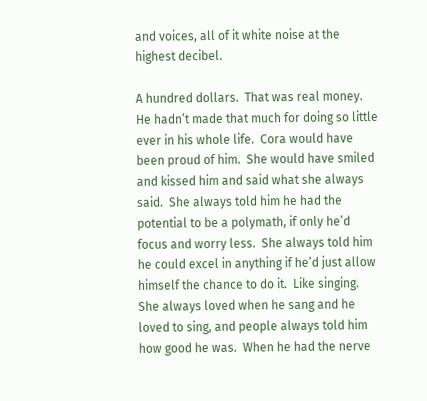and voices, all of it white noise at the highest decibel.

A hundred dollars.  That was real money.  He hadn’t made that much for doing so little ever in his whole life.  Cora would have been proud of him.  She would have smiled and kissed him and said what she always said.  She always told him he had the potential to be a polymath, if only he’d focus and worry less.  She always told him he could excel in anything if he’d just allow himself the chance to do it.  Like singing.  She always loved when he sang and he loved to sing, and people always told him how good he was.  When he had the nerve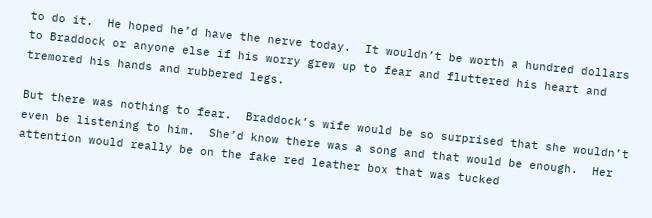to do it.  He hoped he’d have the nerve today.  It wouldn’t be worth a hundred dollars to Braddock or anyone else if his worry grew up to fear and fluttered his heart and tremored his hands and rubbered legs.

But there was nothing to fear.  Braddock’s wife would be so surprised that she wouldn’t even be listening to him.  She’d know there was a song and that would be enough.  Her attention would really be on the fake red leather box that was tucked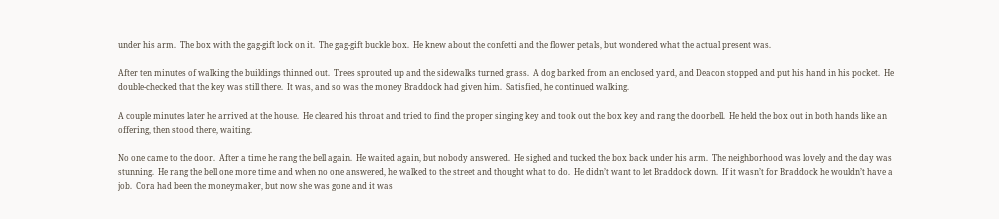under his arm.  The box with the gag-gift lock on it.  The gag-gift buckle box.  He knew about the confetti and the flower petals, but wondered what the actual present was.

After ten minutes of walking the buildings thinned out.  Trees sprouted up and the sidewalks turned grass.  A dog barked from an enclosed yard, and Deacon stopped and put his hand in his pocket.  He double-checked that the key was still there.  It was, and so was the money Braddock had given him.  Satisfied, he continued walking.

A couple minutes later he arrived at the house.  He cleared his throat and tried to find the proper singing key and took out the box key and rang the doorbell.  He held the box out in both hands like an offering, then stood there, waiting.

No one came to the door.  After a time he rang the bell again.  He waited again, but nobody answered.  He sighed and tucked the box back under his arm.  The neighborhood was lovely and the day was stunning.  He rang the bell one more time and when no one answered, he walked to the street and thought what to do.  He didn’t want to let Braddock down.  If it wasn’t for Braddock he wouldn’t have a job.  Cora had been the moneymaker, but now she was gone and it was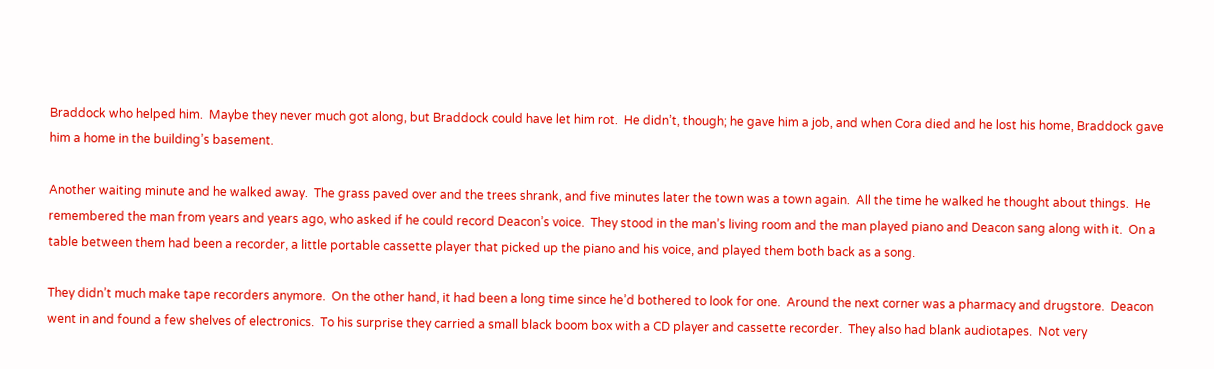Braddock who helped him.  Maybe they never much got along, but Braddock could have let him rot.  He didn’t, though; he gave him a job, and when Cora died and he lost his home, Braddock gave him a home in the building’s basement.

Another waiting minute and he walked away.  The grass paved over and the trees shrank, and five minutes later the town was a town again.  All the time he walked he thought about things.  He remembered the man from years and years ago, who asked if he could record Deacon’s voice.  They stood in the man’s living room and the man played piano and Deacon sang along with it.  On a table between them had been a recorder, a little portable cassette player that picked up the piano and his voice, and played them both back as a song.

They didn’t much make tape recorders anymore.  On the other hand, it had been a long time since he’d bothered to look for one.  Around the next corner was a pharmacy and drugstore.  Deacon went in and found a few shelves of electronics.  To his surprise they carried a small black boom box with a CD player and cassette recorder.  They also had blank audiotapes.  Not very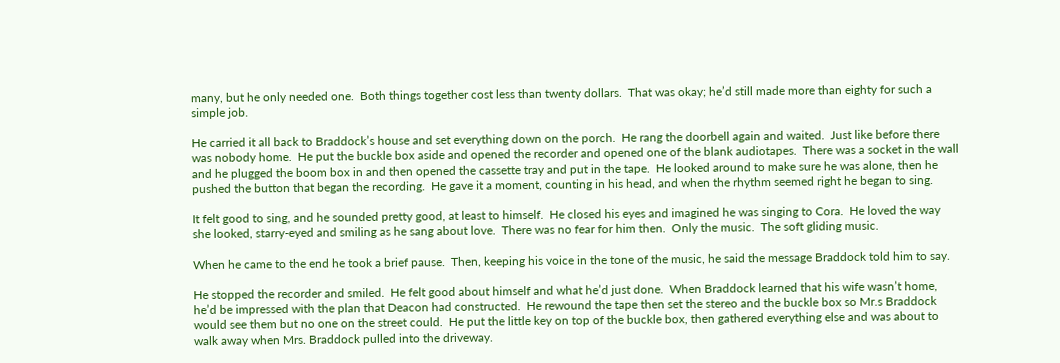many, but he only needed one.  Both things together cost less than twenty dollars.  That was okay; he’d still made more than eighty for such a simple job.

He carried it all back to Braddock’s house and set everything down on the porch.  He rang the doorbell again and waited.  Just like before there was nobody home.  He put the buckle box aside and opened the recorder and opened one of the blank audiotapes.  There was a socket in the wall and he plugged the boom box in and then opened the cassette tray and put in the tape.  He looked around to make sure he was alone, then he pushed the button that began the recording.  He gave it a moment, counting in his head, and when the rhythm seemed right he began to sing.

It felt good to sing, and he sounded pretty good, at least to himself.  He closed his eyes and imagined he was singing to Cora.  He loved the way she looked, starry-eyed and smiling as he sang about love.  There was no fear for him then.  Only the music.  The soft gliding music.

When he came to the end he took a brief pause.  Then, keeping his voice in the tone of the music, he said the message Braddock told him to say.

He stopped the recorder and smiled.  He felt good about himself and what he’d just done.  When Braddock learned that his wife wasn’t home, he’d be impressed with the plan that Deacon had constructed.  He rewound the tape then set the stereo and the buckle box so Mr.s Braddock would see them but no one on the street could.  He put the little key on top of the buckle box, then gathered everything else and was about to walk away when Mrs. Braddock pulled into the driveway.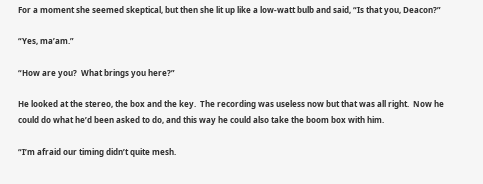For a moment she seemed skeptical, but then she lit up like a low-watt bulb and said, “Is that you, Deacon?”

“Yes, ma’am.”

“How are you?  What brings you here?”

He looked at the stereo, the box and the key.  The recording was useless now but that was all right.  Now he could do what he’d been asked to do, and this way he could also take the boom box with him.

“I’m afraid our timing didn’t quite mesh.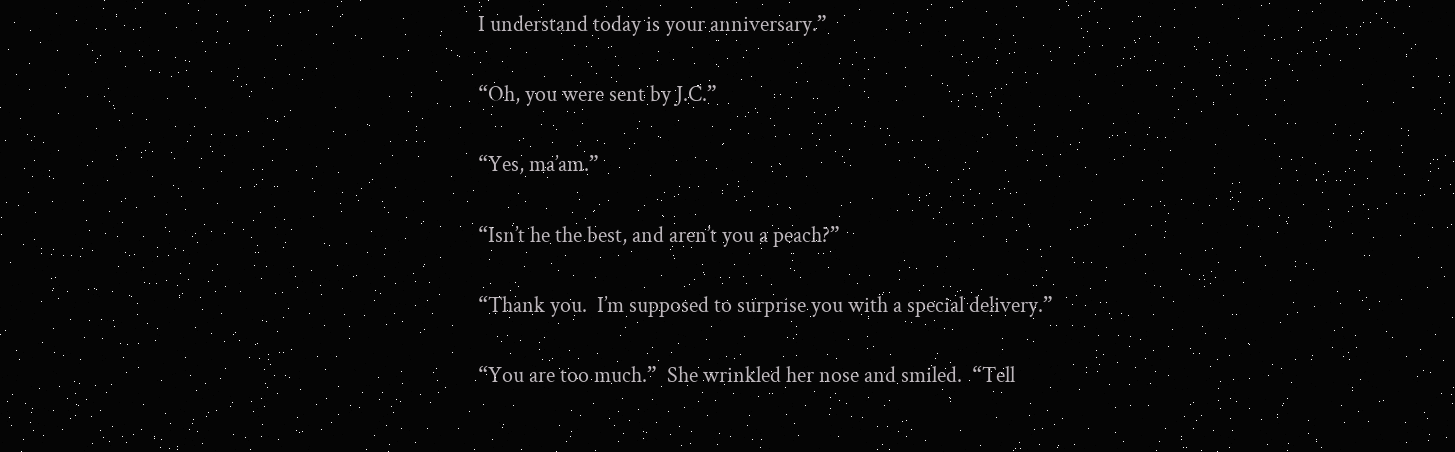I understand today is your anniversary.”

“Oh, you were sent by J.C.”

“Yes, ma’am.”

“Isn’t he the best, and aren’t you a peach?”

“Thank you.  I’m supposed to surprise you with a special delivery.”

“You are too much.”  She wrinkled her nose and smiled.  “Tell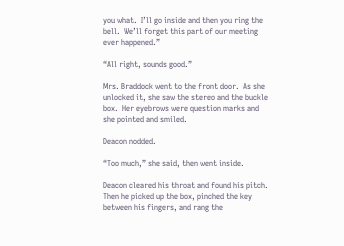you what.  I’ll go inside and then you ring the bell.  We’ll forget this part of our meeting ever happened.”

“All right, sounds good.”

Mrs. Braddock went to the front door.  As she unlocked it, she saw the stereo and the buckle box.  Her eyebrows were question marks and she pointed and smiled.

Deacon nodded.

“Too much,” she said, then went inside.

Deacon cleared his throat and found his pitch.  Then he picked up the box, pinched the key between his fingers, and rang the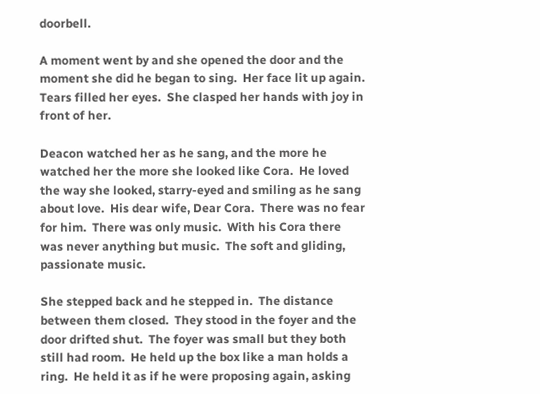doorbell.

A moment went by and she opened the door and the moment she did he began to sing.  Her face lit up again.  Tears filled her eyes.  She clasped her hands with joy in front of her.

Deacon watched her as he sang, and the more he watched her the more she looked like Cora.  He loved the way she looked, starry-eyed and smiling as he sang about love.  His dear wife, Dear Cora.  There was no fear for him.  There was only music.  With his Cora there was never anything but music.  The soft and gliding, passionate music.

She stepped back and he stepped in.  The distance between them closed.  They stood in the foyer and the door drifted shut.  The foyer was small but they both still had room.  He held up the box like a man holds a ring.  He held it as if he were proposing again, asking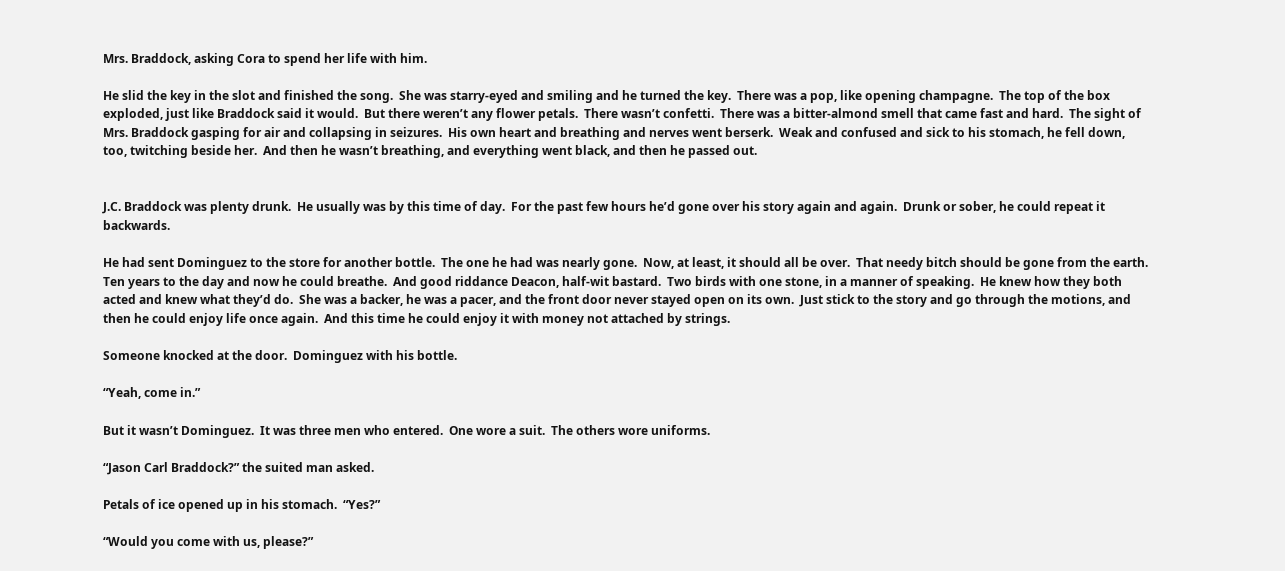Mrs. Braddock, asking Cora to spend her life with him.

He slid the key in the slot and finished the song.  She was starry-eyed and smiling and he turned the key.  There was a pop, like opening champagne.  The top of the box exploded, just like Braddock said it would.  But there weren’t any flower petals.  There wasn’t confetti.  There was a bitter-almond smell that came fast and hard.  The sight of Mrs. Braddock gasping for air and collapsing in seizures.  His own heart and breathing and nerves went berserk.  Weak and confused and sick to his stomach, he fell down, too, twitching beside her.  And then he wasn’t breathing, and everything went black, and then he passed out.


J.C. Braddock was plenty drunk.  He usually was by this time of day.  For the past few hours he’d gone over his story again and again.  Drunk or sober, he could repeat it backwards.

He had sent Dominguez to the store for another bottle.  The one he had was nearly gone.  Now, at least, it should all be over.  That needy bitch should be gone from the earth.  Ten years to the day and now he could breathe.  And good riddance Deacon, half-wit bastard.  Two birds with one stone, in a manner of speaking.  He knew how they both acted and knew what they’d do.  She was a backer, he was a pacer, and the front door never stayed open on its own.  Just stick to the story and go through the motions, and then he could enjoy life once again.  And this time he could enjoy it with money not attached by strings.

Someone knocked at the door.  Dominguez with his bottle.

“Yeah, come in.”

But it wasn’t Dominguez.  It was three men who entered.  One wore a suit.  The others wore uniforms.

“Jason Carl Braddock?” the suited man asked.

Petals of ice opened up in his stomach.  “Yes?”

“Would you come with us, please?”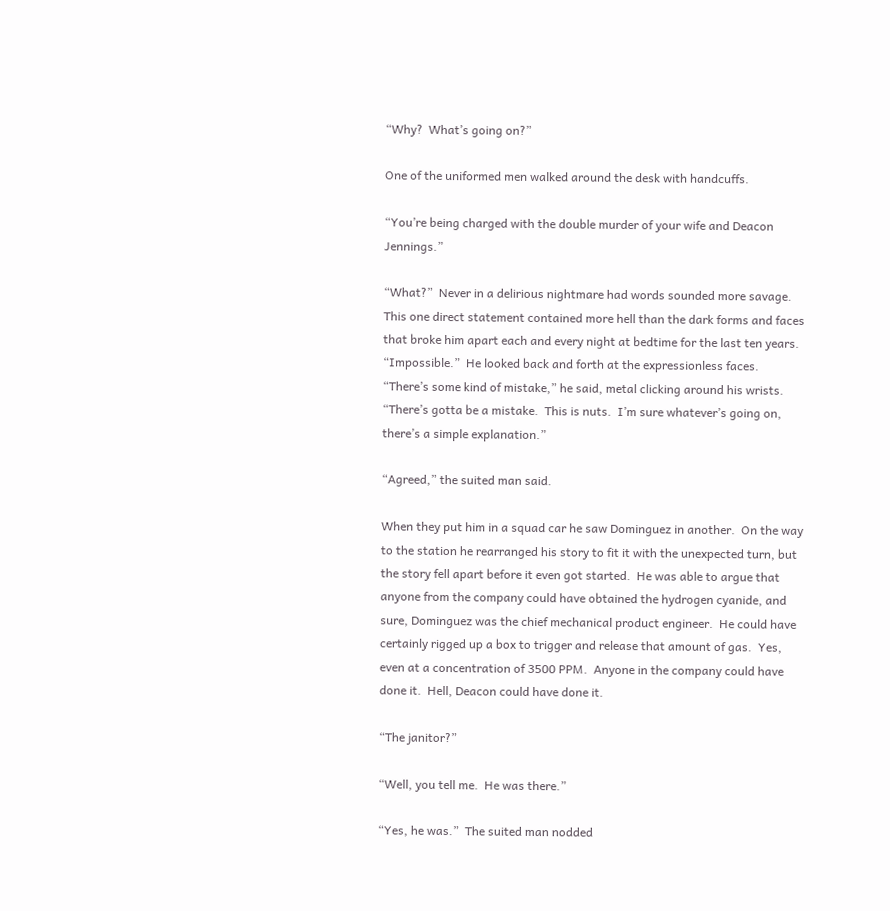“Why?  What’s going on?”

One of the uniformed men walked around the desk with handcuffs.

“You’re being charged with the double murder of your wife and Deacon Jennings.”

“What?”  Never in a delirious nightmare had words sounded more savage.  This one direct statement contained more hell than the dark forms and faces that broke him apart each and every night at bedtime for the last ten years.  “Impossible.”  He looked back and forth at the expressionless faces.  “There’s some kind of mistake,” he said, metal clicking around his wrists.  “There’s gotta be a mistake.  This is nuts.  I’m sure whatever’s going on, there’s a simple explanation.”

“Agreed,” the suited man said.

When they put him in a squad car he saw Dominguez in another.  On the way to the station he rearranged his story to fit it with the unexpected turn, but the story fell apart before it even got started.  He was able to argue that anyone from the company could have obtained the hydrogen cyanide, and sure, Dominguez was the chief mechanical product engineer.  He could have certainly rigged up a box to trigger and release that amount of gas.  Yes, even at a concentration of 3500 PPM.  Anyone in the company could have done it.  Hell, Deacon could have done it.

“The janitor?”

“Well, you tell me.  He was there.”

“Yes, he was.”  The suited man nodded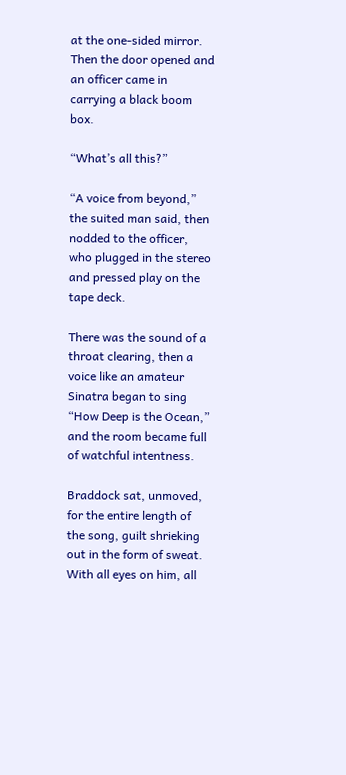at the one-sided mirror.  Then the door opened and an officer came in carrying a black boom box.

“What’s all this?”

“A voice from beyond,” the suited man said, then nodded to the officer, who plugged in the stereo and pressed play on the tape deck.

There was the sound of a throat clearing, then a voice like an amateur Sinatra began to sing “How Deep is the Ocean,” and the room became full of watchful intentness.

Braddock sat, unmoved, for the entire length of the song, guilt shrieking out in the form of sweat.  With all eyes on him, all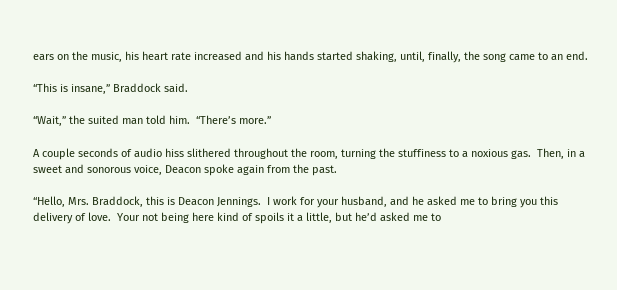ears on the music, his heart rate increased and his hands started shaking, until, finally, the song came to an end.

“This is insane,” Braddock said.

“Wait,” the suited man told him.  “There’s more.”

A couple seconds of audio hiss slithered throughout the room, turning the stuffiness to a noxious gas.  Then, in a sweet and sonorous voice, Deacon spoke again from the past.

“Hello, Mrs. Braddock, this is Deacon Jennings.  I work for your husband, and he asked me to bring you this delivery of love.  Your not being here kind of spoils it a little, but he’d asked me to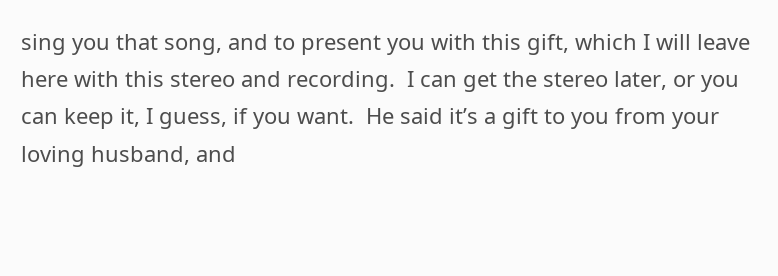sing you that song, and to present you with this gift, which I will leave here with this stereo and recording.  I can get the stereo later, or you can keep it, I guess, if you want.  He said it’s a gift to you from your loving husband, and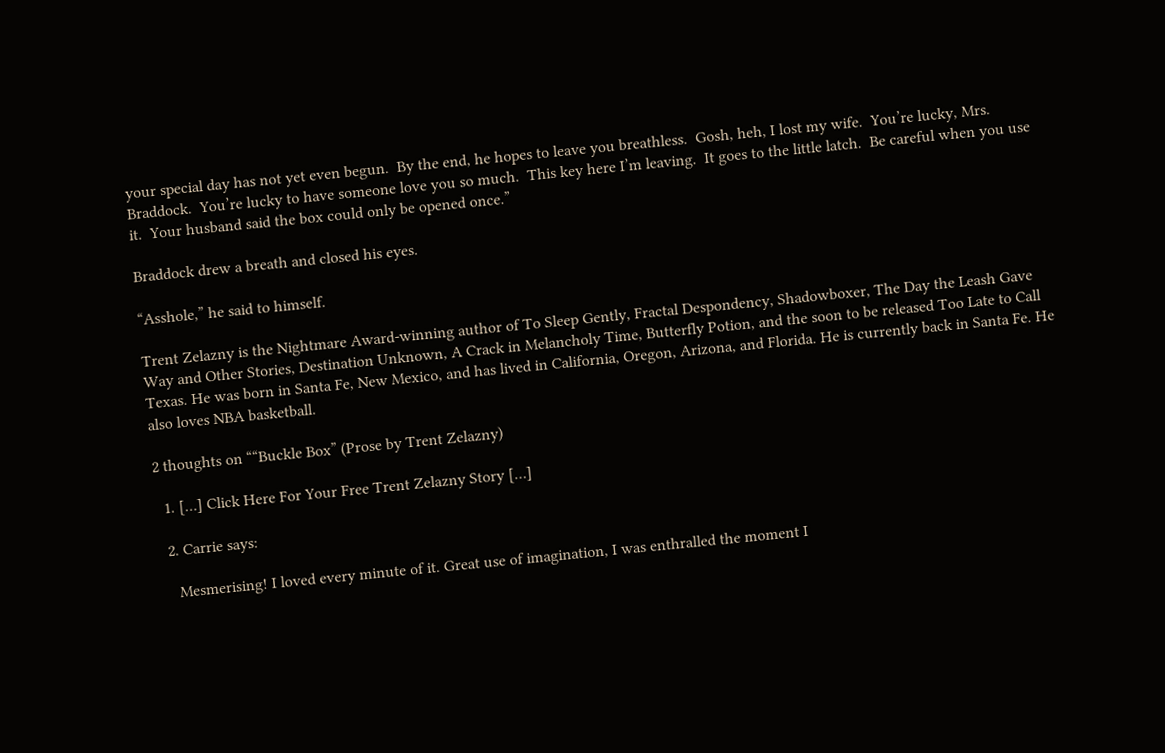your special day has not yet even begun.  By the end, he hopes to leave you breathless.  Gosh, heh, I lost my wife.  You’re lucky, Mrs. Braddock.  You’re lucky to have someone love you so much.  This key here I’m leaving.  It goes to the little latch.  Be careful when you use it.  Your husband said the box could only be opened once.”

Braddock drew a breath and closed his eyes.

“Asshole,” he said to himself.

Trent Zelazny is the Nightmare Award-winning author of To Sleep Gently, Fractal Despondency, Shadowboxer, The Day the Leash Gave Way and Other Stories, Destination Unknown, A Crack in Melancholy Time, Butterfly Potion, and the soon to be released Too Late to Call Texas. He was born in Santa Fe, New Mexico, and has lived in California, Oregon, Arizona, and Florida. He is currently back in Santa Fe. He also loves NBA basketball.

2 thoughts on ““Buckle Box” (Prose by Trent Zelazny)

  1. […] Click Here For Your Free Trent Zelazny Story […]

  2. Carrie says:

    Mesmerising! I loved every minute of it. Great use of imagination, I was enthralled the moment I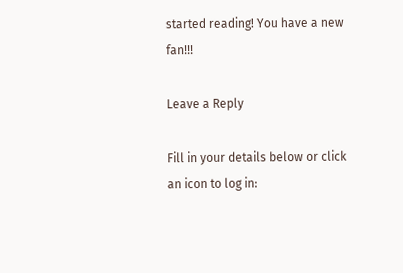started reading! You have a new fan!!!

Leave a Reply

Fill in your details below or click an icon to log in: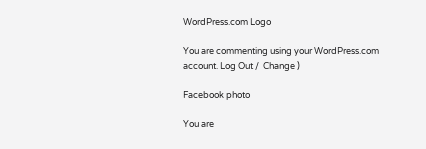WordPress.com Logo

You are commenting using your WordPress.com account. Log Out /  Change )

Facebook photo

You are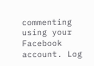commenting using your Facebook account. Log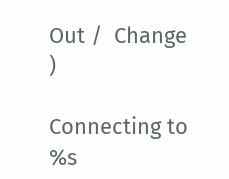Out /  Change )

Connecting to %s